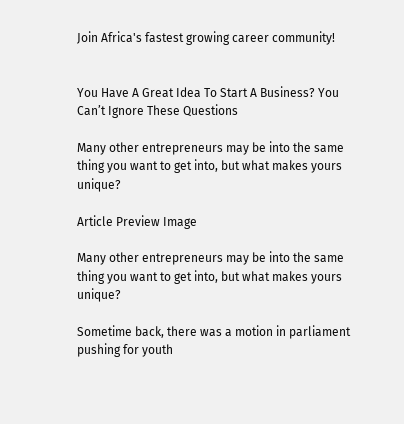Join Africa's fastest growing career community!


You Have A Great Idea To Start A Business? You Can’t Ignore These Questions

Many other entrepreneurs may be into the same thing you want to get into, but what makes yours unique?

Article Preview Image

Many other entrepreneurs may be into the same thing you want to get into, but what makes yours unique?

Sometime back, there was a motion in parliament pushing for youth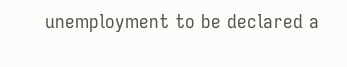unemployment to be declared a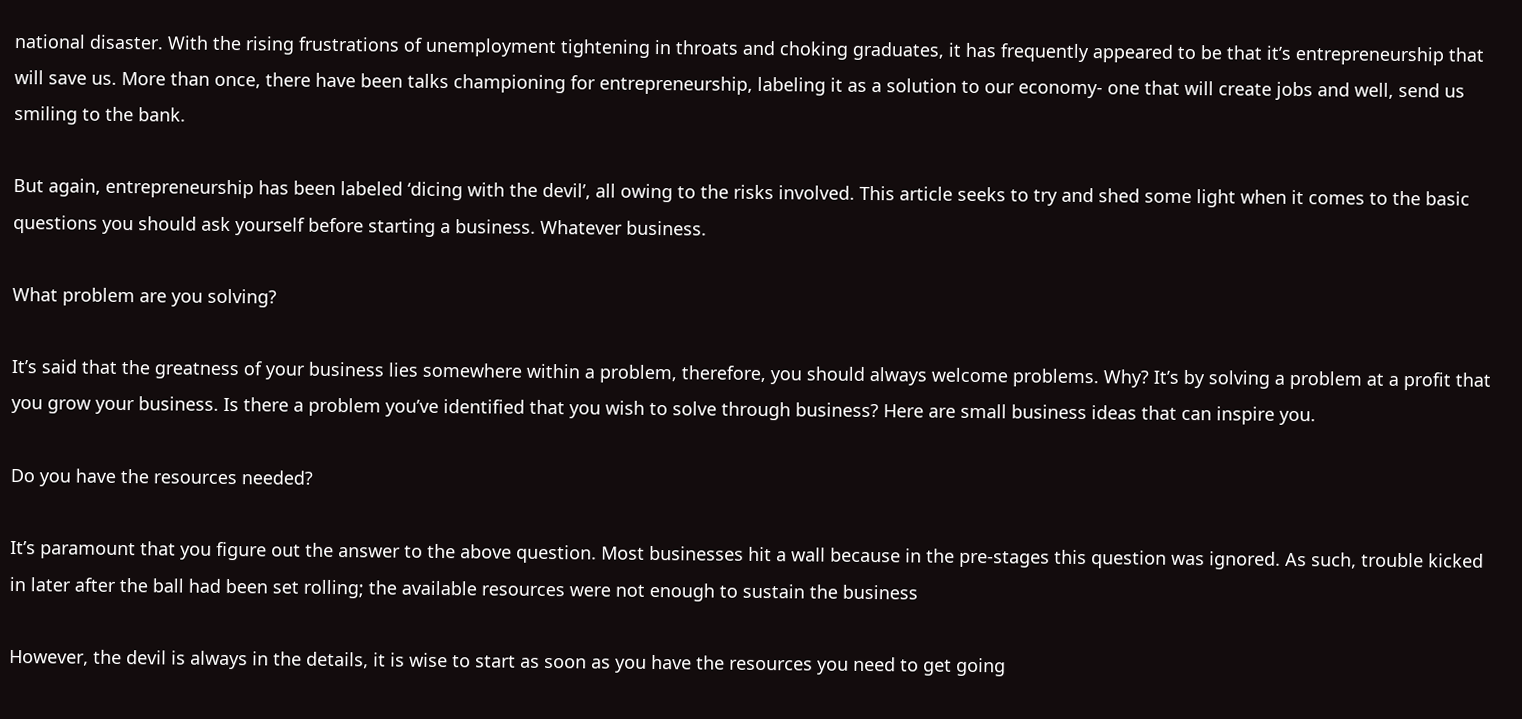national disaster. With the rising frustrations of unemployment tightening in throats and choking graduates, it has frequently appeared to be that it’s entrepreneurship that will save us. More than once, there have been talks championing for entrepreneurship, labeling it as a solution to our economy- one that will create jobs and well, send us smiling to the bank.

But again, entrepreneurship has been labeled ‘dicing with the devil’, all owing to the risks involved. This article seeks to try and shed some light when it comes to the basic questions you should ask yourself before starting a business. Whatever business.

What problem are you solving?

It’s said that the greatness of your business lies somewhere within a problem, therefore, you should always welcome problems. Why? It’s by solving a problem at a profit that you grow your business. Is there a problem you’ve identified that you wish to solve through business? Here are small business ideas that can inspire you.

Do you have the resources needed?

It’s paramount that you figure out the answer to the above question. Most businesses hit a wall because in the pre-stages this question was ignored. As such, trouble kicked in later after the ball had been set rolling; the available resources were not enough to sustain the business

However, the devil is always in the details, it is wise to start as soon as you have the resources you need to get going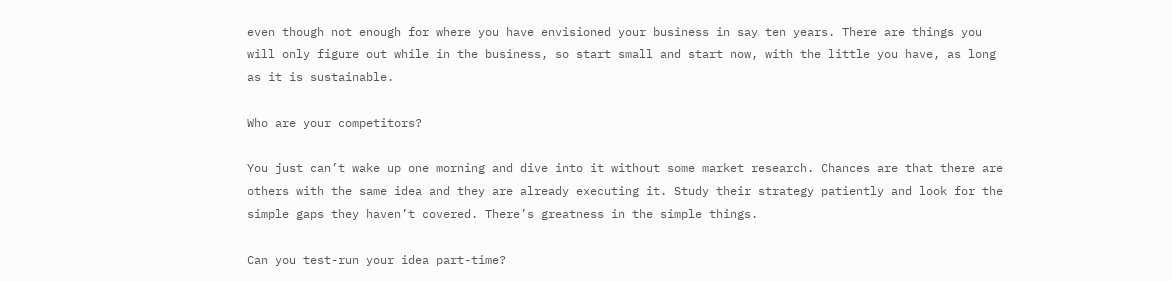even though not enough for where you have envisioned your business in say ten years. There are things you will only figure out while in the business, so start small and start now, with the little you have, as long as it is sustainable.

Who are your competitors?

You just can’t wake up one morning and dive into it without some market research. Chances are that there are others with the same idea and they are already executing it. Study their strategy patiently and look for the simple gaps they haven’t covered. There’s greatness in the simple things.

Can you test-run your idea part-time?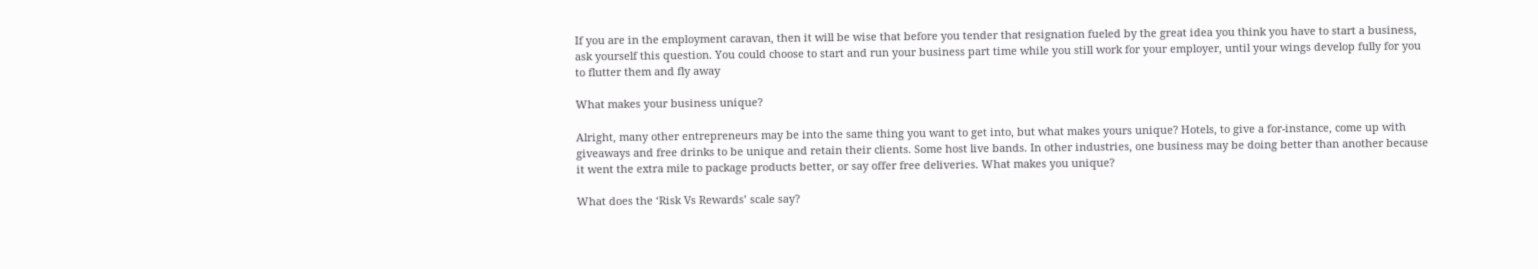If you are in the employment caravan, then it will be wise that before you tender that resignation fueled by the great idea you think you have to start a business, ask yourself this question. You could choose to start and run your business part time while you still work for your employer, until your wings develop fully for you to flutter them and fly away

What makes your business unique?

Alright, many other entrepreneurs may be into the same thing you want to get into, but what makes yours unique? Hotels, to give a for-instance, come up with giveaways and free drinks to be unique and retain their clients. Some host live bands. In other industries, one business may be doing better than another because it went the extra mile to package products better, or say offer free deliveries. What makes you unique?

What does the ‘Risk Vs Rewards’ scale say?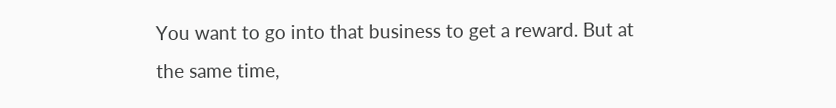You want to go into that business to get a reward. But at the same time,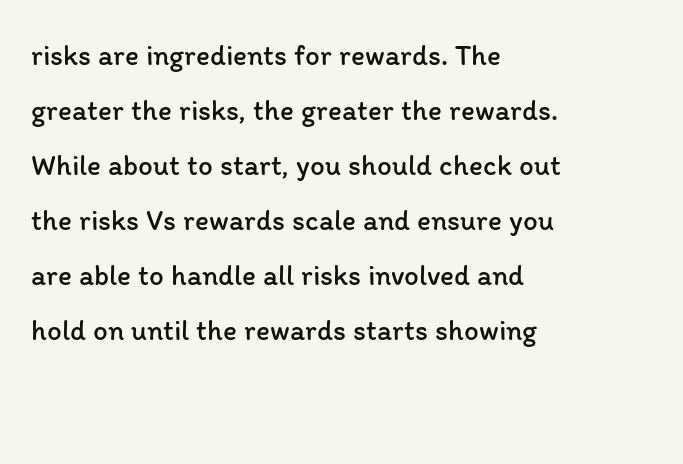risks are ingredients for rewards. The greater the risks, the greater the rewards. While about to start, you should check out the risks Vs rewards scale and ensure you are able to handle all risks involved and hold on until the rewards starts showing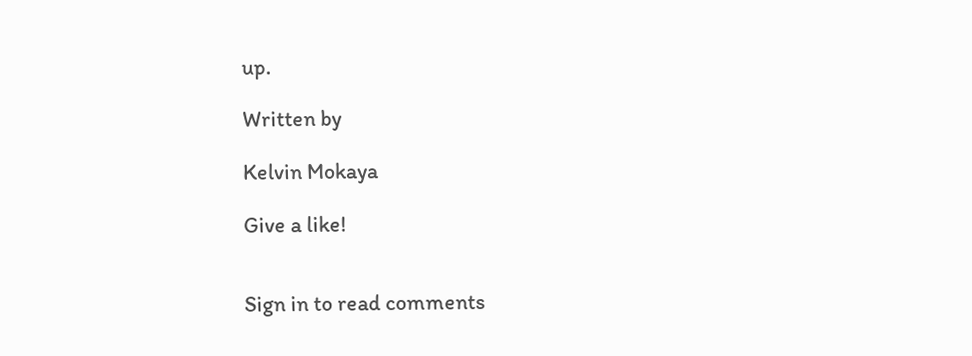up.

Written by

Kelvin Mokaya

Give a like!


Sign in to read comments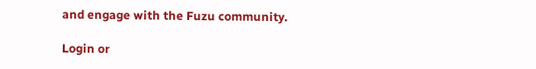and engage with the Fuzu community.

Login or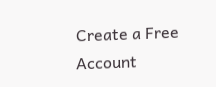Create a Free Account